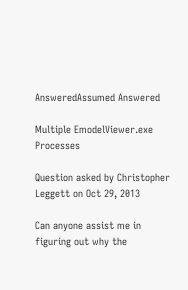AnsweredAssumed Answered

Multiple EmodelViewer.exe Processes

Question asked by Christopher Leggett on Oct 29, 2013

Can anyone assist me in figuring out why the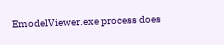EmodelViewer.exe process does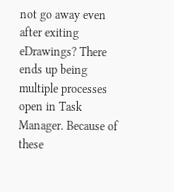not go away even after exiting eDrawings? There ends up being multiple processes open in Task Manager. Because of these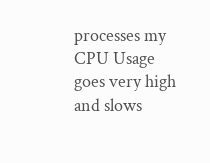processes my CPU Usage goes very high and slows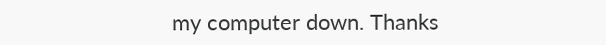my computer down. Thanks